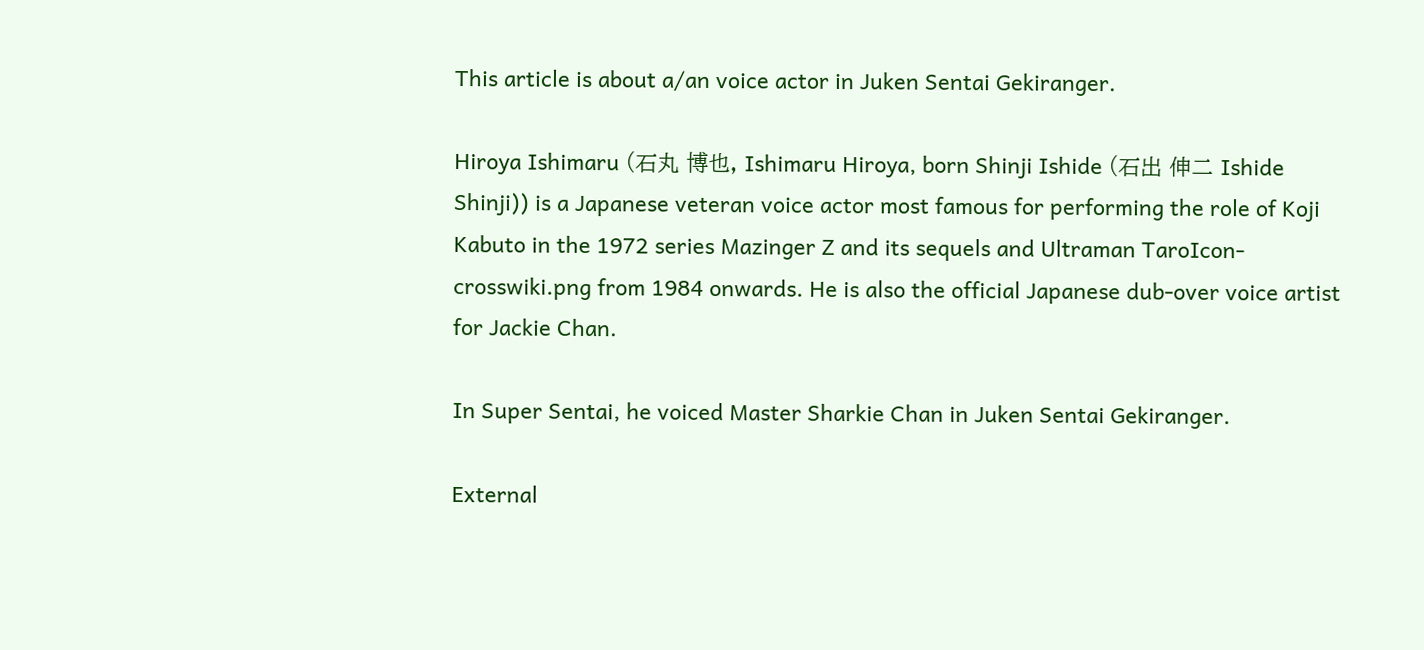This article is about a/an voice actor in Juken Sentai Gekiranger.

Hiroya Ishimaru (石丸 博也, Ishimaru Hiroya, born Shinji Ishide (石出 伸二 Ishide Shinji)) is a Japanese veteran voice actor most famous for performing the role of Koji Kabuto in the 1972 series Mazinger Z and its sequels and Ultraman TaroIcon-crosswiki.png from 1984 onwards. He is also the official Japanese dub-over voice artist for Jackie Chan.

In Super Sentai, he voiced Master Sharkie Chan in Juken Sentai Gekiranger.

External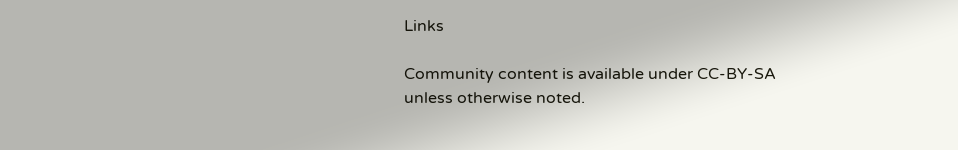Links

Community content is available under CC-BY-SA unless otherwise noted.